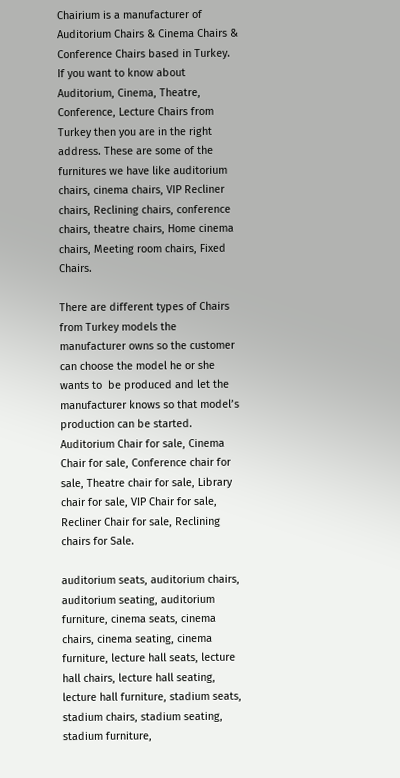Chairium is a manufacturer of Auditorium Chairs & Cinema Chairs & Conference Chairs based in Turkey. If you want to know about Auditorium, Cinema, Theatre, Conference, Lecture Chairs from Turkey then you are in the right address. These are some of the furnitures we have like auditorium chairs, cinema chairs, VIP Recliner chairs, Reclining chairs, conference chairs, theatre chairs, Home cinema chairs, Meeting room chairs, Fixed Chairs.

There are different types of Chairs from Turkey models the manufacturer owns so the customer can choose the model he or she wants to  be produced and let the manufacturer knows so that model’s production can be started. Auditorium Chair for sale, Cinema Chair for sale, Conference chair for sale, Theatre chair for sale, Library chair for sale, VIP Chair for sale, Recliner Chair for sale, Reclining chairs for Sale.

auditorium seats, auditorium chairs, auditorium seating, auditorium furniture, cinema seats, cinema chairs, cinema seating, cinema furniture, lecture hall seats, lecture hall chairs, lecture hall seating, lecture hall furniture, stadium seats, stadium chairs, stadium seating, stadium furniture,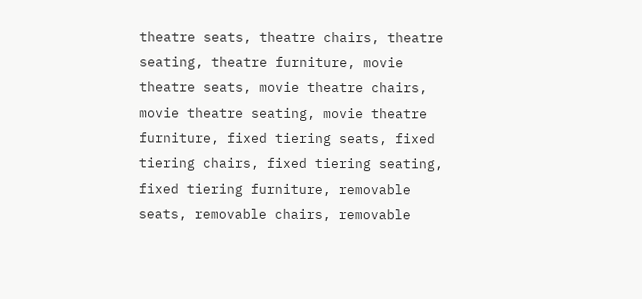theatre seats, theatre chairs, theatre seating, theatre furniture, movie theatre seats, movie theatre chairs, movie theatre seating, movie theatre furniture, fixed tiering seats, fixed tiering chairs, fixed tiering seating, fixed tiering furniture, removable seats, removable chairs, removable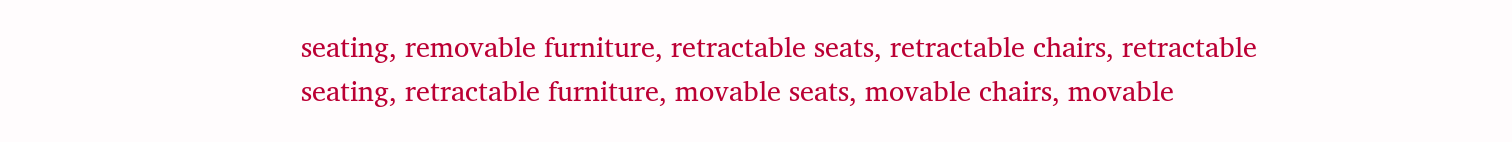seating, removable furniture, retractable seats, retractable chairs, retractable seating, retractable furniture, movable seats, movable chairs, movable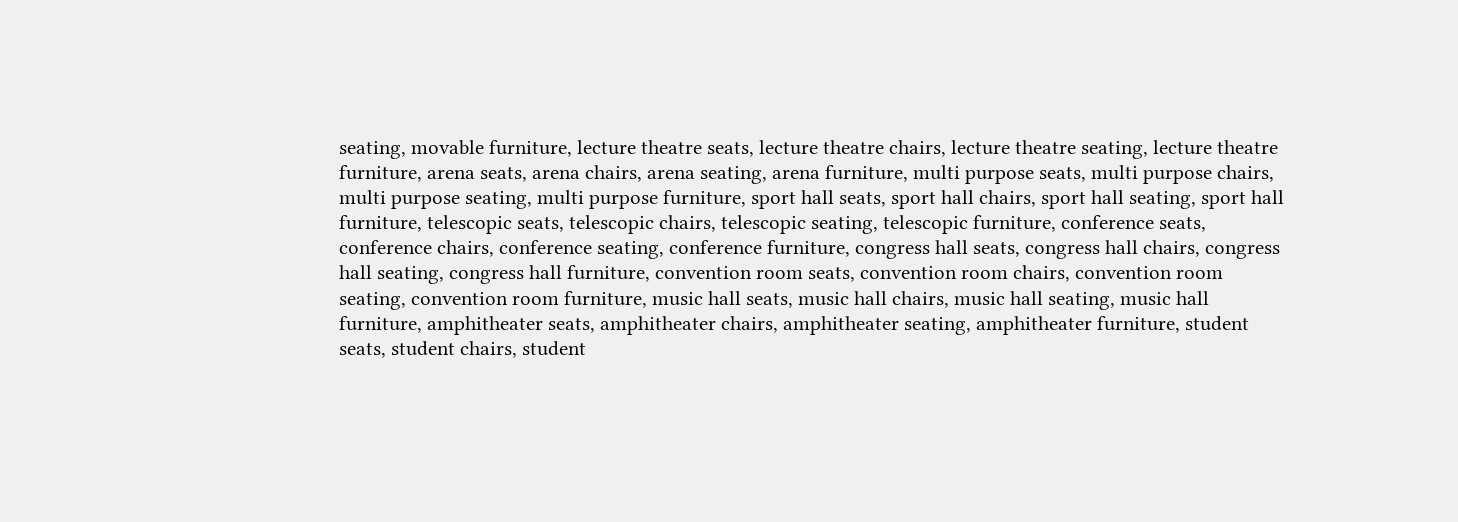seating, movable furniture, lecture theatre seats, lecture theatre chairs, lecture theatre seating, lecture theatre furniture, arena seats, arena chairs, arena seating, arena furniture, multi purpose seats, multi purpose chairs, multi purpose seating, multi purpose furniture, sport hall seats, sport hall chairs, sport hall seating, sport hall furniture, telescopic seats, telescopic chairs, telescopic seating, telescopic furniture, conference seats, conference chairs, conference seating, conference furniture, congress hall seats, congress hall chairs, congress hall seating, congress hall furniture, convention room seats, convention room chairs, convention room seating, convention room furniture, music hall seats, music hall chairs, music hall seating, music hall furniture, amphitheater seats, amphitheater chairs, amphitheater seating, amphitheater furniture, student seats, student chairs, student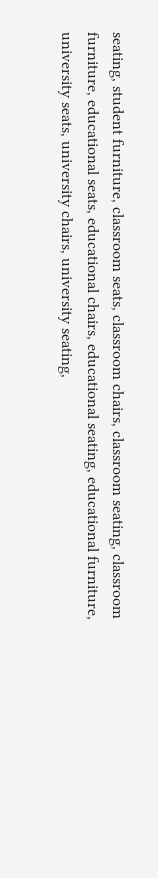seating, student furniture, classroom seats, classroom chairs, classroom seating, classroom furniture, educational seats, educational chairs, educational seating, educational furniture, university seats, university chairs, university seating,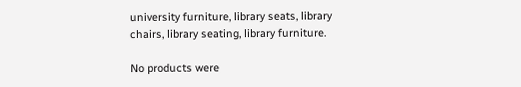university furniture, library seats, library chairs, library seating, library furniture.

No products were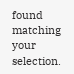found matching your selection.